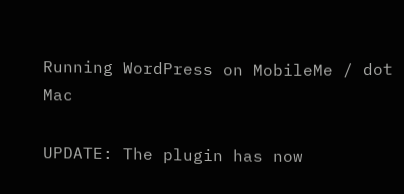Running WordPress on MobileMe / dot Mac

UPDATE: The plugin has now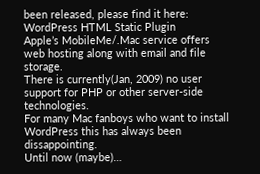been released, please find it here:
WordPress HTML Static Plugin
Apple’s MobileMe/.Mac service offers web hosting along with email and file storage.
There is currently(Jan, 2009) no user support for PHP or other server-side technologies.
For many Mac fanboys who want to install WordPress this has always been dissappointing.
Until now (maybe)…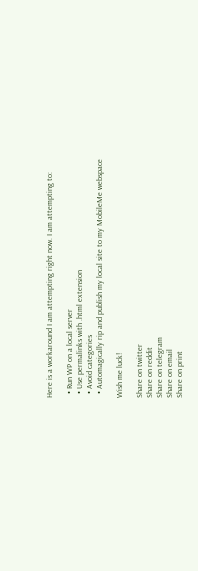Here is a workaround I am attempting right now. I am attempting to:

  • Run WP on a local server
  • Use permalinks with .html extension
  • Avoid categories
  • Automagically rip and publish my local site to my MobileMe webspace

Wish me luck!

Share on twitter
Share on reddit
Share on telegram
Share on email
Share on print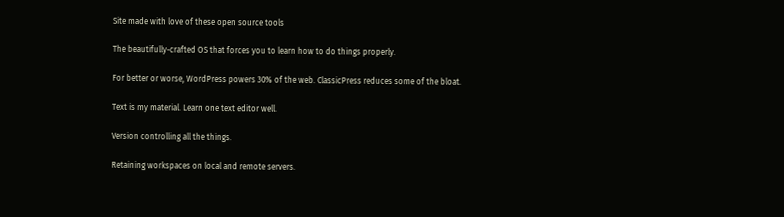Site made with love of these open source tools

The beautifully-crafted OS that forces you to learn how to do things properly.

For better or worse, WordPress powers 30% of the web. ClassicPress reduces some of the bloat.

Text is my material. Learn one text editor well.

Version controlling all the things.

Retaining workspaces on local and remote servers.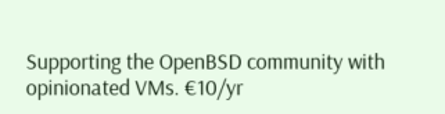Supporting the OpenBSD community with opinionated VMs. €10/yr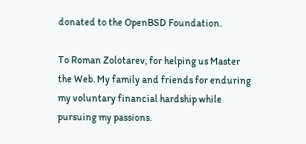donated to the OpenBSD Foundation.

To Roman Zolotarev, for helping us Master the Web. My family and friends for enduring my voluntary financial hardship while pursuing my passions.